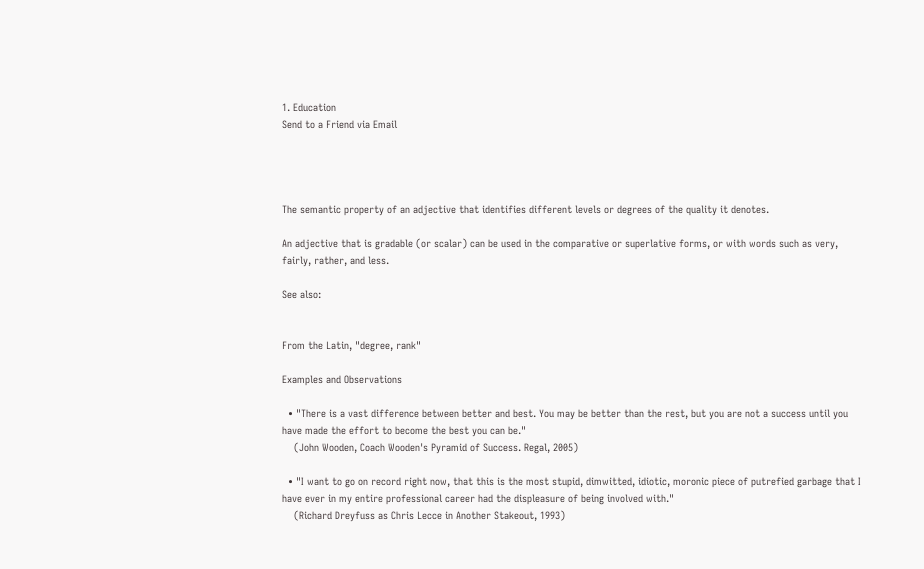1. Education
Send to a Friend via Email




The semantic property of an adjective that identifies different levels or degrees of the quality it denotes.

An adjective that is gradable (or scalar) can be used in the comparative or superlative forms, or with words such as very, fairly, rather, and less.

See also:


From the Latin, "degree, rank"

Examples and Observations

  • "There is a vast difference between better and best. You may be better than the rest, but you are not a success until you have made the effort to become the best you can be."
    (John Wooden, Coach Wooden's Pyramid of Success. Regal, 2005)

  • "I want to go on record right now, that this is the most stupid, dimwitted, idiotic, moronic piece of putrefied garbage that I have ever in my entire professional career had the displeasure of being involved with."
    (Richard Dreyfuss as Chris Lecce in Another Stakeout, 1993)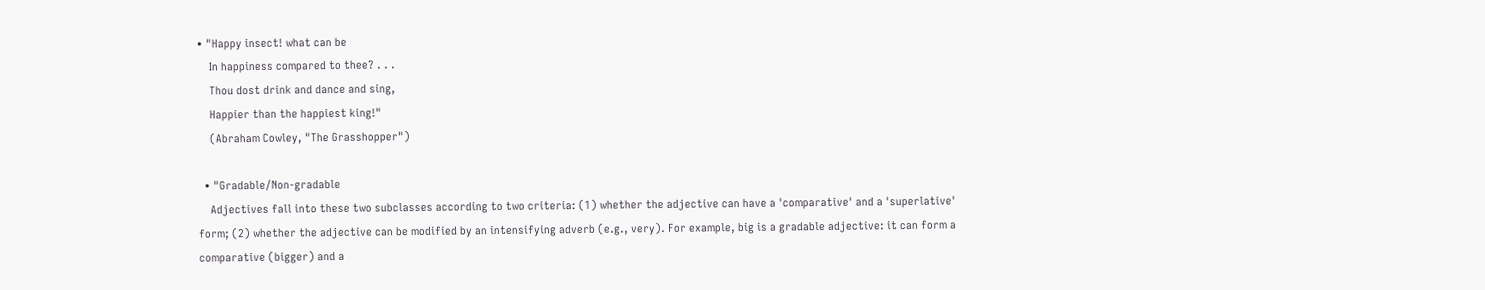• "Happy insect! what can be
    In happiness compared to thee? . . .
    Thou dost drink and dance and sing,
    Happier than the happiest king!"
    (Abraham Cowley, "The Grasshopper")

  • "Gradable/Non-gradable
    Adjectives fall into these two subclasses according to two criteria: (1) whether the adjective can have a 'comparative' and a 'superlative' form; (2) whether the adjective can be modified by an intensifying adverb (e.g., very). For example, big is a gradable adjective: it can form a comparative (bigger) and a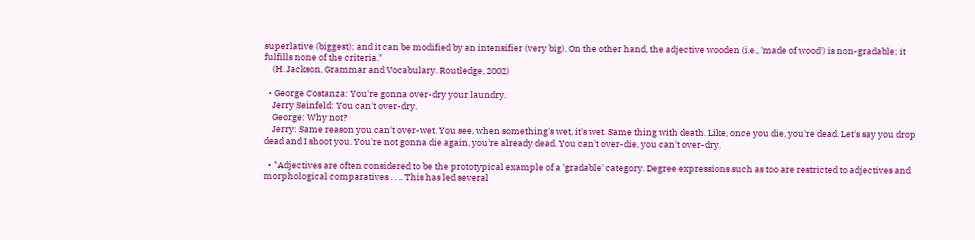superlative (biggest); and it can be modified by an intensifier (very big). On the other hand, the adjective wooden (i.e., 'made of wood') is non-gradable; it fulfills none of the criteria."
    (H. Jackson, Grammar and Vocabulary. Routledge, 2002)

  • George Costanza: You're gonna over-dry your laundry.
    Jerry Seinfeld: You can't over-dry.
    George: Why not?
    Jerry: Same reason you can't over-wet. You see, when something's wet, it's wet. Same thing with death. Like, once you die, you're dead. Let's say you drop dead and I shoot you. You're not gonna die again, you're already dead. You can't over-die, you can't over-dry.

  • "Adjectives are often considered to be the prototypical example of a 'gradable' category. Degree expressions such as too are restricted to adjectives and morphological comparatives . . .. This has led several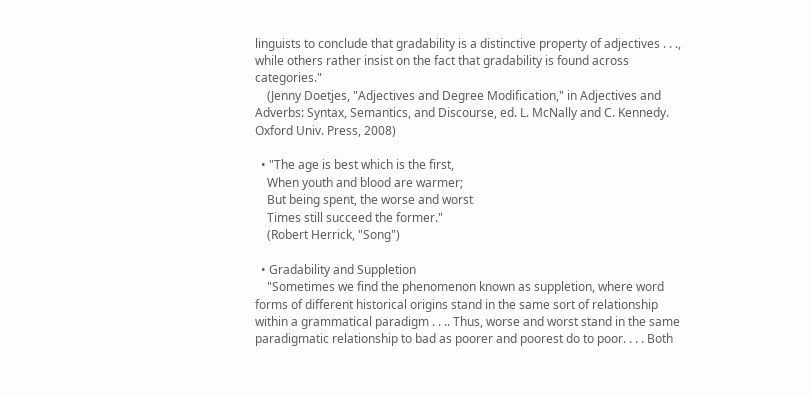linguists to conclude that gradability is a distinctive property of adjectives . . ., while others rather insist on the fact that gradability is found across categories."
    (Jenny Doetjes, "Adjectives and Degree Modification," in Adjectives and Adverbs: Syntax, Semantics, and Discourse, ed. L. McNally and C. Kennedy. Oxford Univ. Press, 2008)

  • "The age is best which is the first,
    When youth and blood are warmer;
    But being spent, the worse and worst
    Times still succeed the former."
    (Robert Herrick, "Song")

  • Gradability and Suppletion
    "Sometimes we find the phenomenon known as suppletion, where word forms of different historical origins stand in the same sort of relationship within a grammatical paradigm . . .. Thus, worse and worst stand in the same paradigmatic relationship to bad as poorer and poorest do to poor. . . . Both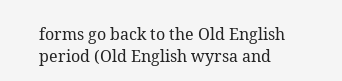forms go back to the Old English period (Old English wyrsa and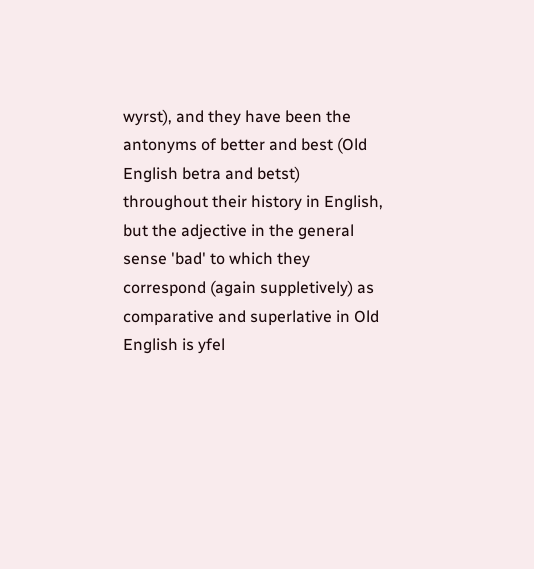wyrst), and they have been the antonyms of better and best (Old English betra and betst) throughout their history in English, but the adjective in the general sense 'bad' to which they correspond (again suppletively) as comparative and superlative in Old English is yfel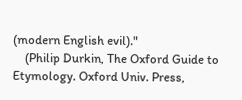(modern English evil)."
    (Philip Durkin, The Oxford Guide to Etymology. Oxford Univ. Press,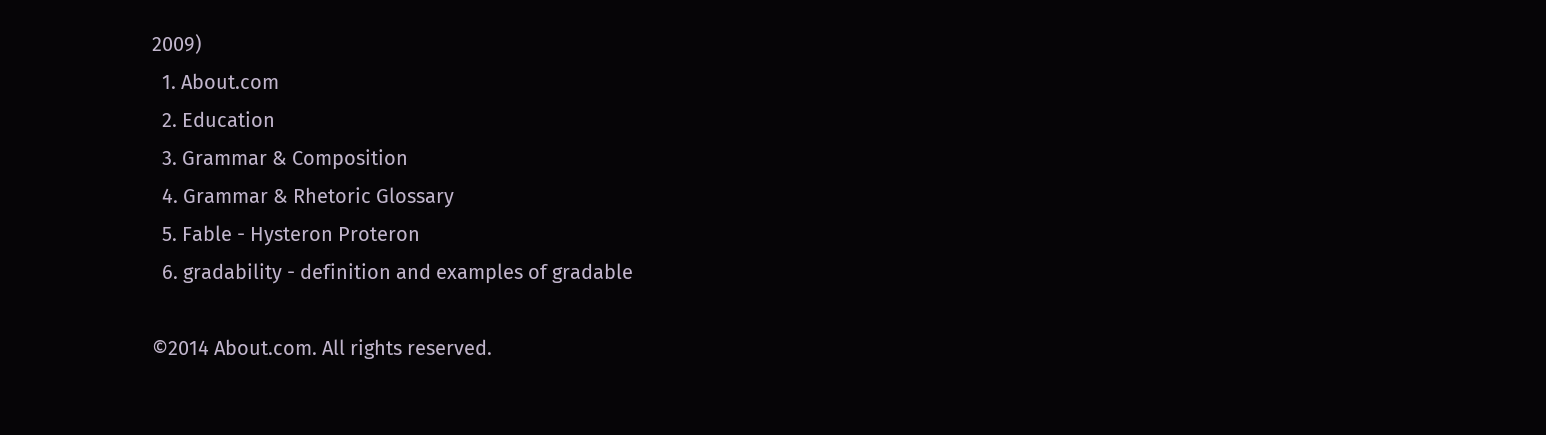2009)
  1. About.com
  2. Education
  3. Grammar & Composition
  4. Grammar & Rhetoric Glossary
  5. Fable - Hysteron Proteron
  6. gradability - definition and examples of gradable

©2014 About.com. All rights reserved.